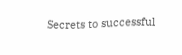Secrets to successful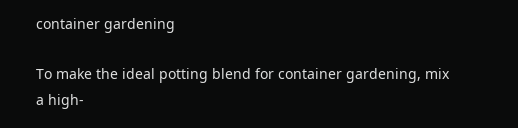container gardening

To make the ideal potting blend for container gardening, mix a high-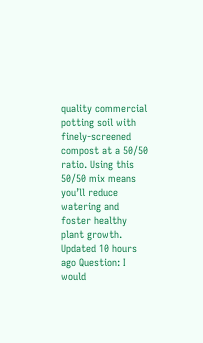quality commercial potting soil with finely-screened compost at a 50/50 ratio. Using this 50/50 mix means you’ll reduce watering and foster healthy plant growth. Updated 10 hours ago Question: I would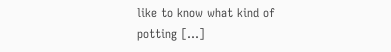like to know what kind of potting […]